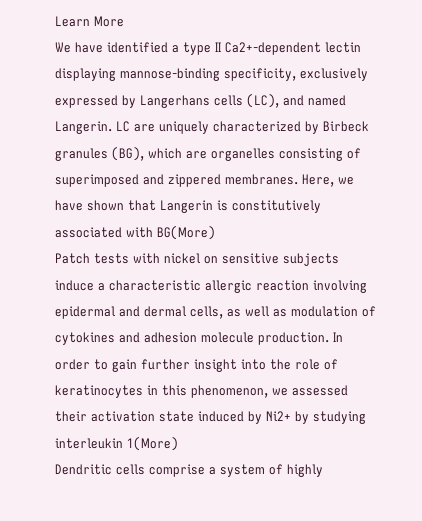Learn More
We have identified a type II Ca2+-dependent lectin displaying mannose-binding specificity, exclusively expressed by Langerhans cells (LC), and named Langerin. LC are uniquely characterized by Birbeck granules (BG), which are organelles consisting of superimposed and zippered membranes. Here, we have shown that Langerin is constitutively associated with BG(More)
Patch tests with nickel on sensitive subjects induce a characteristic allergic reaction involving epidermal and dermal cells, as well as modulation of cytokines and adhesion molecule production. In order to gain further insight into the role of keratinocytes in this phenomenon, we assessed their activation state induced by Ni2+ by studying interleukin 1(More)
Dendritic cells comprise a system of highly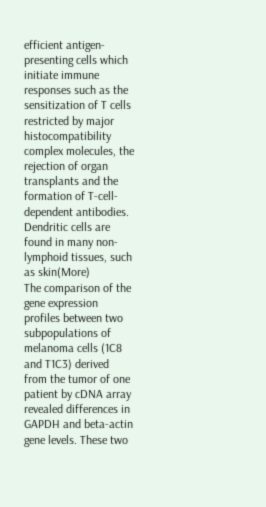efficient antigen-presenting cells which initiate immune responses such as the sensitization of T cells restricted by major histocompatibility complex molecules, the rejection of organ transplants and the formation of T-cell-dependent antibodies. Dendritic cells are found in many non-lymphoid tissues, such as skin(More)
The comparison of the gene expression profiles between two subpopulations of melanoma cells (1C8 and T1C3) derived from the tumor of one patient by cDNA array revealed differences in GAPDH and beta-actin gene levels. These two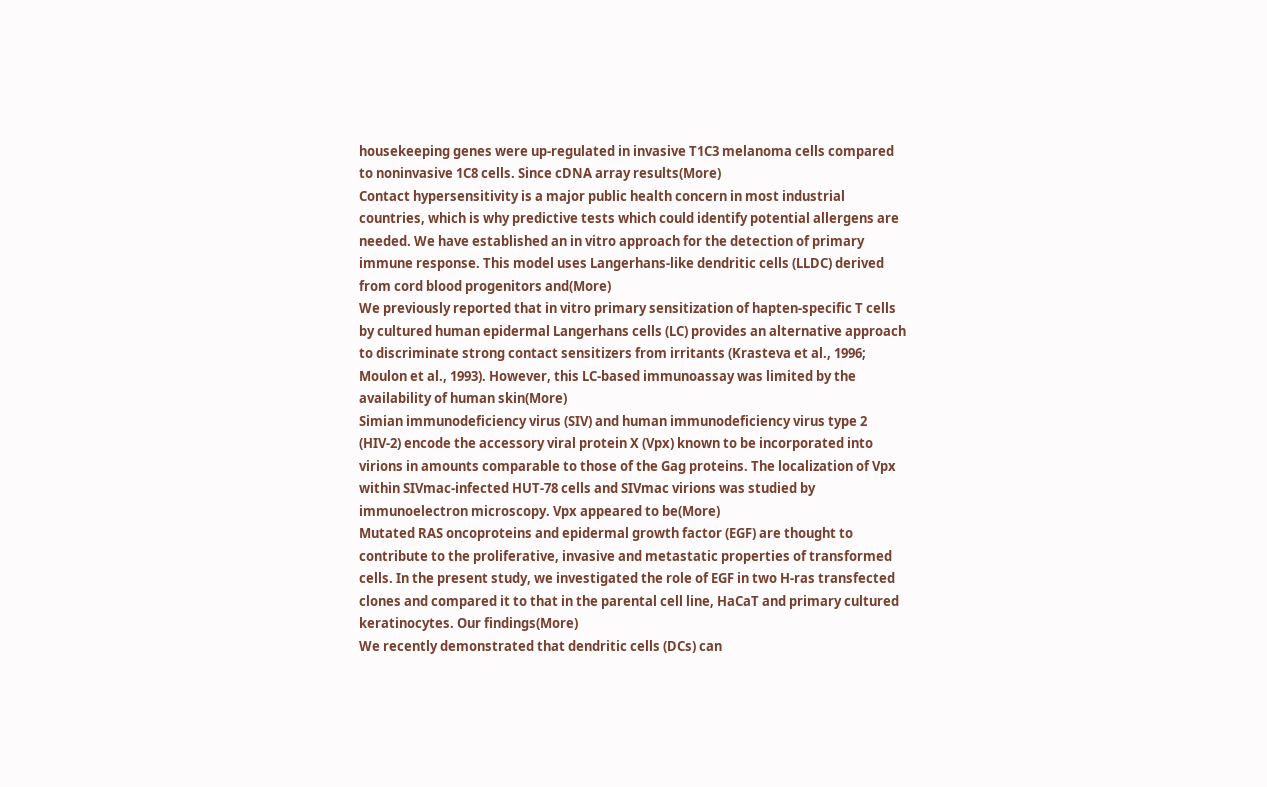housekeeping genes were up-regulated in invasive T1C3 melanoma cells compared to noninvasive 1C8 cells. Since cDNA array results(More)
Contact hypersensitivity is a major public health concern in most industrial countries, which is why predictive tests which could identify potential allergens are needed. We have established an in vitro approach for the detection of primary immune response. This model uses Langerhans-like dendritic cells (LLDC) derived from cord blood progenitors and(More)
We previously reported that in vitro primary sensitization of hapten-specific T cells by cultured human epidermal Langerhans cells (LC) provides an alternative approach to discriminate strong contact sensitizers from irritants (Krasteva et al., 1996; Moulon et al., 1993). However, this LC-based immunoassay was limited by the availability of human skin(More)
Simian immunodeficiency virus (SIV) and human immunodeficiency virus type 2 (HIV-2) encode the accessory viral protein X (Vpx) known to be incorporated into virions in amounts comparable to those of the Gag proteins. The localization of Vpx within SIVmac-infected HUT-78 cells and SIVmac virions was studied by immunoelectron microscopy. Vpx appeared to be(More)
Mutated RAS oncoproteins and epidermal growth factor (EGF) are thought to contribute to the proliferative, invasive and metastatic properties of transformed cells. In the present study, we investigated the role of EGF in two H-ras transfected clones and compared it to that in the parental cell line, HaCaT and primary cultured keratinocytes. Our findings(More)
We recently demonstrated that dendritic cells (DCs) can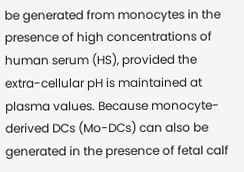be generated from monocytes in the presence of high concentrations of human serum (HS), provided the extra-cellular pH is maintained at plasma values. Because monocyte-derived DCs (Mo-DCs) can also be generated in the presence of fetal calf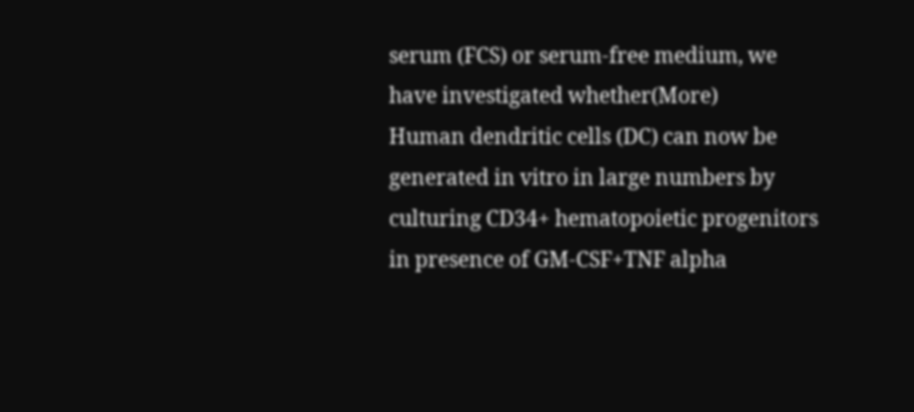serum (FCS) or serum-free medium, we have investigated whether(More)
Human dendritic cells (DC) can now be generated in vitro in large numbers by culturing CD34+ hematopoietic progenitors in presence of GM-CSF+TNF alpha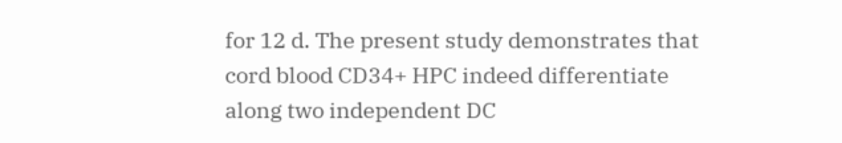for 12 d. The present study demonstrates that cord blood CD34+ HPC indeed differentiate along two independent DC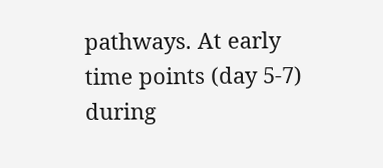pathways. At early time points (day 5-7) during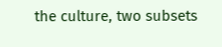the culture, two subsets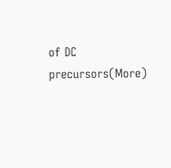of DC precursors(More)